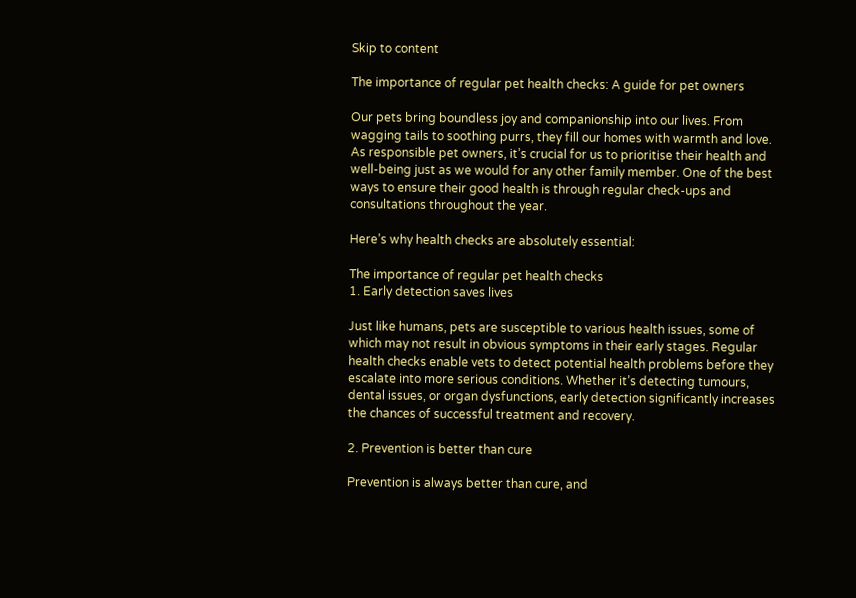Skip to content

The importance of regular pet health checks: A guide for pet owners

Our pets bring boundless joy and companionship into our lives. From wagging tails to soothing purrs, they fill our homes with warmth and love. As responsible pet owners, it’s crucial for us to prioritise their health and well-being just as we would for any other family member. One of the best ways to ensure their good health is through regular check-ups and consultations throughout the year.

Here’s why health checks are absolutely essential:

The importance of regular pet health checks
1. Early detection saves lives

Just like humans, pets are susceptible to various health issues, some of which may not result in obvious symptoms in their early stages. Regular health checks enable vets to detect potential health problems before they escalate into more serious conditions. Whether it’s detecting tumours, dental issues, or organ dysfunctions, early detection significantly increases the chances of successful treatment and recovery.

2. Prevention is better than cure

Prevention is always better than cure, and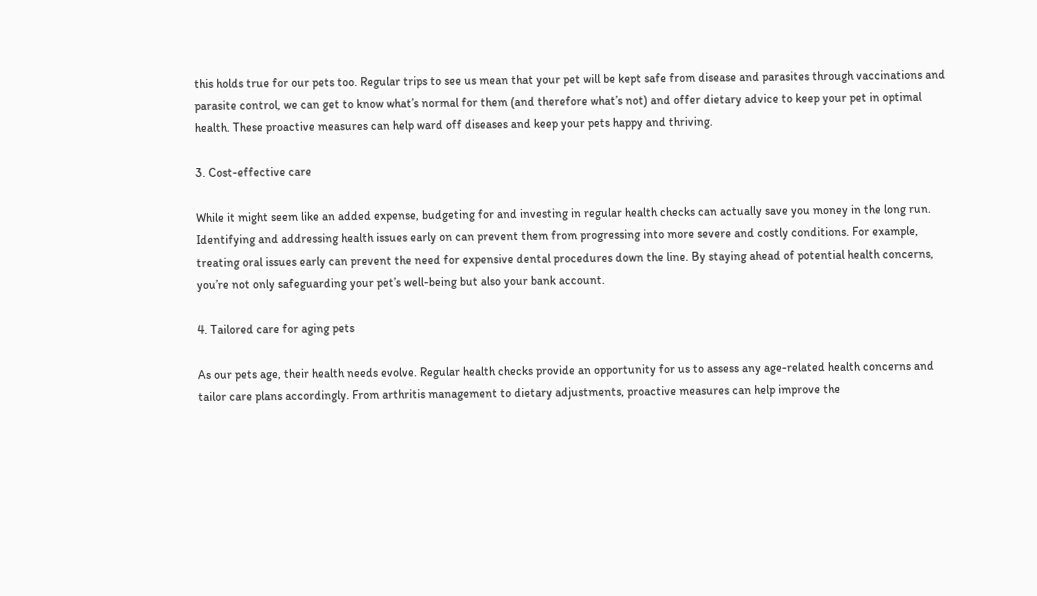this holds true for our pets too. Regular trips to see us mean that your pet will be kept safe from disease and parasites through vaccinations and parasite control, we can get to know what’s normal for them (and therefore what’s not) and offer dietary advice to keep your pet in optimal health. These proactive measures can help ward off diseases and keep your pets happy and thriving.

3. Cost-effective care

While it might seem like an added expense, budgeting for and investing in regular health checks can actually save you money in the long run. Identifying and addressing health issues early on can prevent them from progressing into more severe and costly conditions. For example, treating oral issues early can prevent the need for expensive dental procedures down the line. By staying ahead of potential health concerns, you’re not only safeguarding your pet’s well-being but also your bank account.

4. Tailored care for aging pets

As our pets age, their health needs evolve. Regular health checks provide an opportunity for us to assess any age-related health concerns and tailor care plans accordingly. From arthritis management to dietary adjustments, proactive measures can help improve the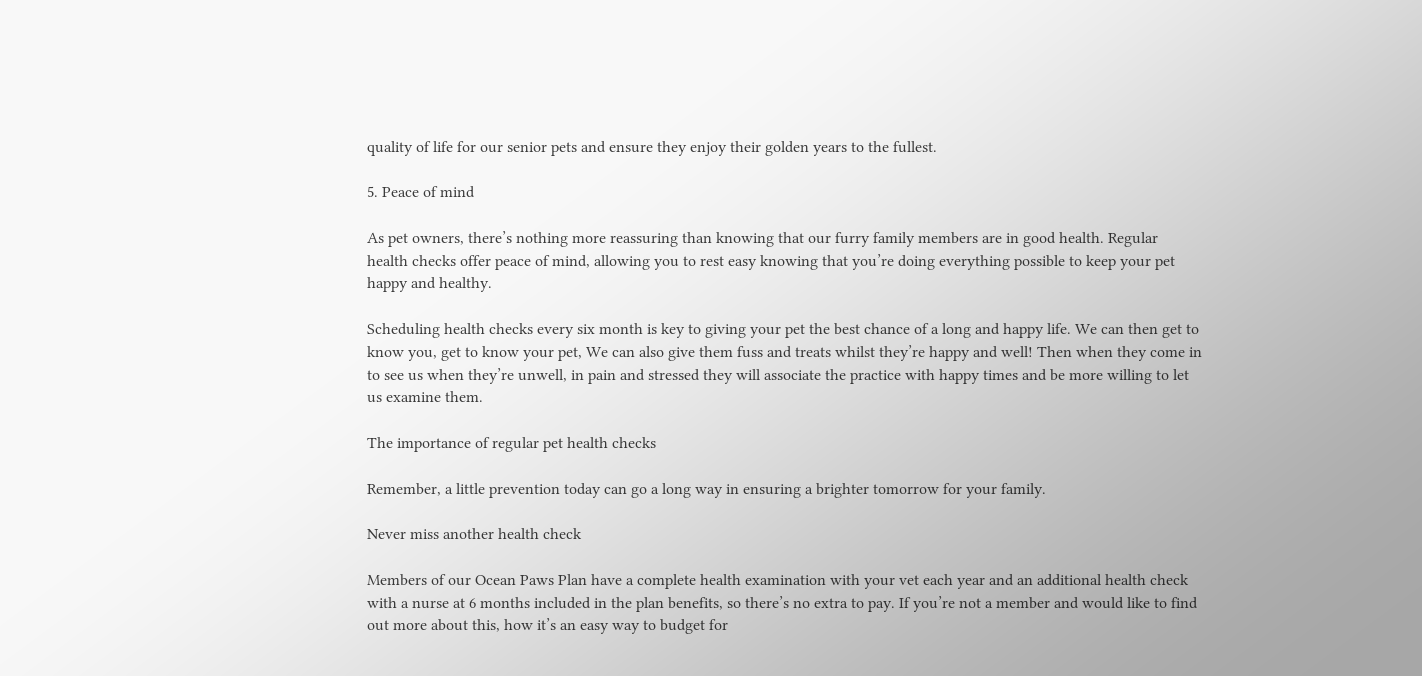quality of life for our senior pets and ensure they enjoy their golden years to the fullest.

5. Peace of mind

As pet owners, there’s nothing more reassuring than knowing that our furry family members are in good health. Regular health checks offer peace of mind, allowing you to rest easy knowing that you’re doing everything possible to keep your pet happy and healthy.

Scheduling health checks every six month is key to giving your pet the best chance of a long and happy life. We can then get to know you, get to know your pet, We can also give them fuss and treats whilst they’re happy and well! Then when they come in to see us when they’re unwell, in pain and stressed they will associate the practice with happy times and be more willing to let us examine them.

The importance of regular pet health checks

Remember, a little prevention today can go a long way in ensuring a brighter tomorrow for your family.

Never miss another health check

Members of our Ocean Paws Plan have a complete health examination with your vet each year and an additional health check with a nurse at 6 months included in the plan benefits, so there’s no extra to pay. If you’re not a member and would like to find out more about this, how it’s an easy way to budget for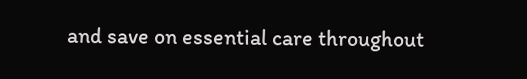and save on essential care throughout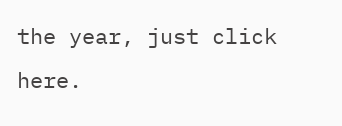the year, just click here.